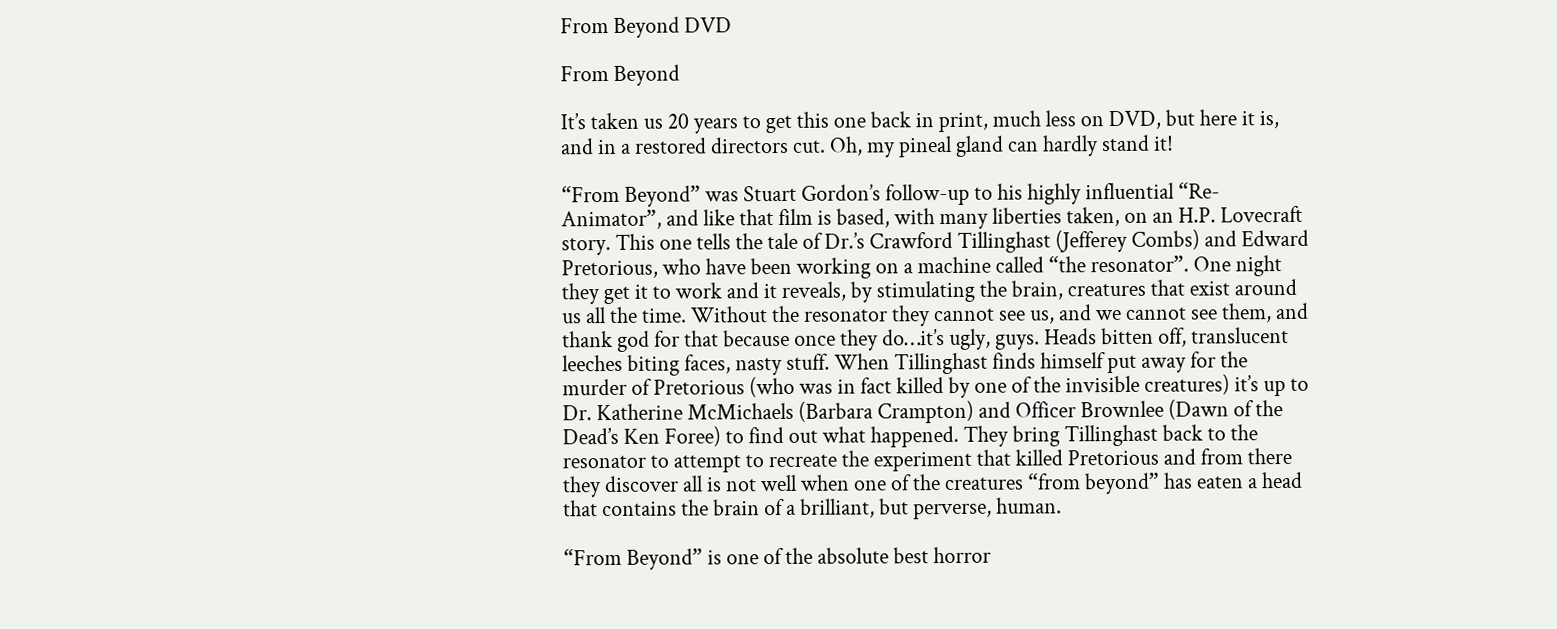From Beyond DVD

From Beyond

It’s taken us 20 years to get this one back in print, much less on DVD, but here it is, and in a restored directors cut. Oh, my pineal gland can hardly stand it!

“From Beyond” was Stuart Gordon’s follow-up to his highly influential “Re-Animator”, and like that film is based, with many liberties taken, on an H.P. Lovecraft story. This one tells the tale of Dr.’s Crawford Tillinghast (Jefferey Combs) and Edward Pretorious, who have been working on a machine called “the resonator”. One night they get it to work and it reveals, by stimulating the brain, creatures that exist around us all the time. Without the resonator they cannot see us, and we cannot see them, and thank god for that because once they do…it’s ugly, guys. Heads bitten off, translucent leeches biting faces, nasty stuff. When Tillinghast finds himself put away for the murder of Pretorious (who was in fact killed by one of the invisible creatures) it’s up to Dr. Katherine McMichaels (Barbara Crampton) and Officer Brownlee (Dawn of the Dead’s Ken Foree) to find out what happened. They bring Tillinghast back to the resonator to attempt to recreate the experiment that killed Pretorious and from there they discover all is not well when one of the creatures “from beyond” has eaten a head that contains the brain of a brilliant, but perverse, human.

“From Beyond” is one of the absolute best horror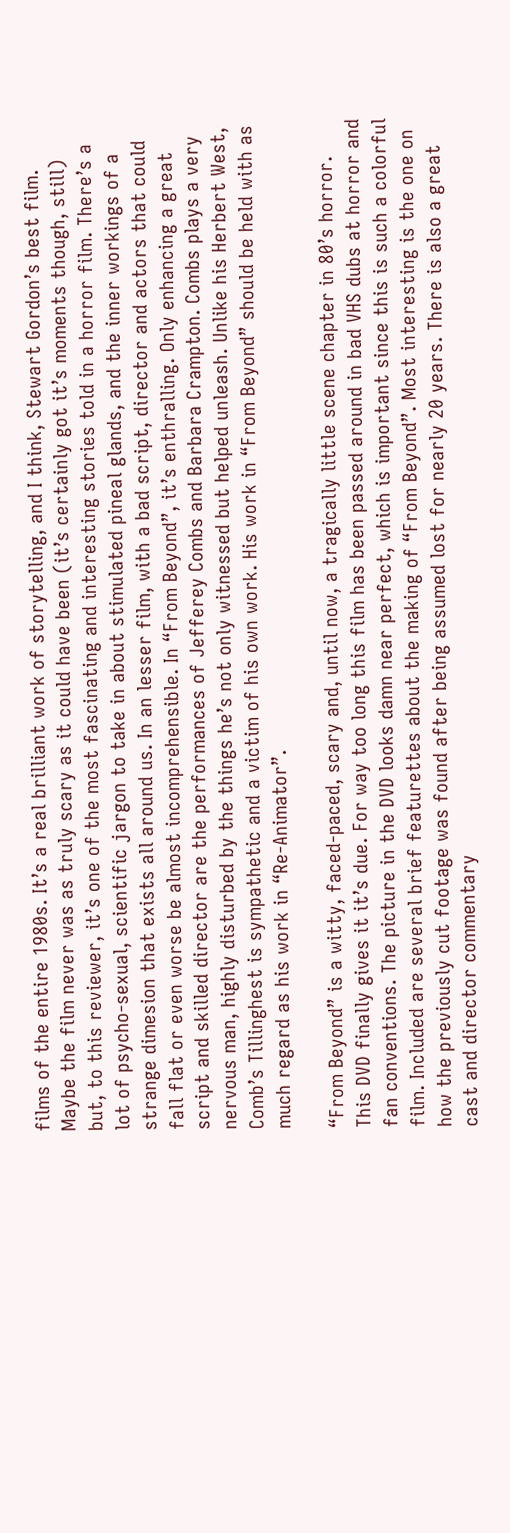films of the entire 1980s. It’s a real brilliant work of storytelling, and I think, Stewart Gordon’s best film. Maybe the film never was as truly scary as it could have been (it’s certainly got it’s moments though, still) but, to this reviewer, it’s one of the most fascinating and interesting stories told in a horror film. There’s a lot of psycho-sexual, scientific jargon to take in about stimulated pineal glands, and the inner workings of a strange dimesion that exists all around us. In an lesser film, with a bad script, director and actors that could fall flat or even worse be almost incomprehensible. In “From Beyond”, it’s enthralling. Only enhancing a great script and skilled director are the performances of Jefferey Combs and Barbara Crampton. Combs plays a very nervous man, highly disturbed by the things he’s not only witnessed but helped unleash. Unlike his Herbert West, Comb’s Tillinghest is sympathetic and a victim of his own work. His work in “From Beyond” should be held with as much regard as his work in “Re-Animator”.

“From Beyond” is a witty, faced-paced, scary and, until now, a tragically little scene chapter in 80’s horror. This DVD finally gives it it’s due. For way too long this film has been passed around in bad VHS dubs at horror and fan conventions. The picture in the DVD looks damn near perfect, which is important since this is such a colorful film. Included are several brief featurettes about the making of “From Beyond”. Most interesting is the one on how the previously cut footage was found after being assumed lost for nearly 20 years. There is also a great cast and director commentary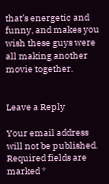that’s energetic and funny, and makes you wish these guys were all making another movie together.


Leave a Reply

Your email address will not be published. Required fields are marked *